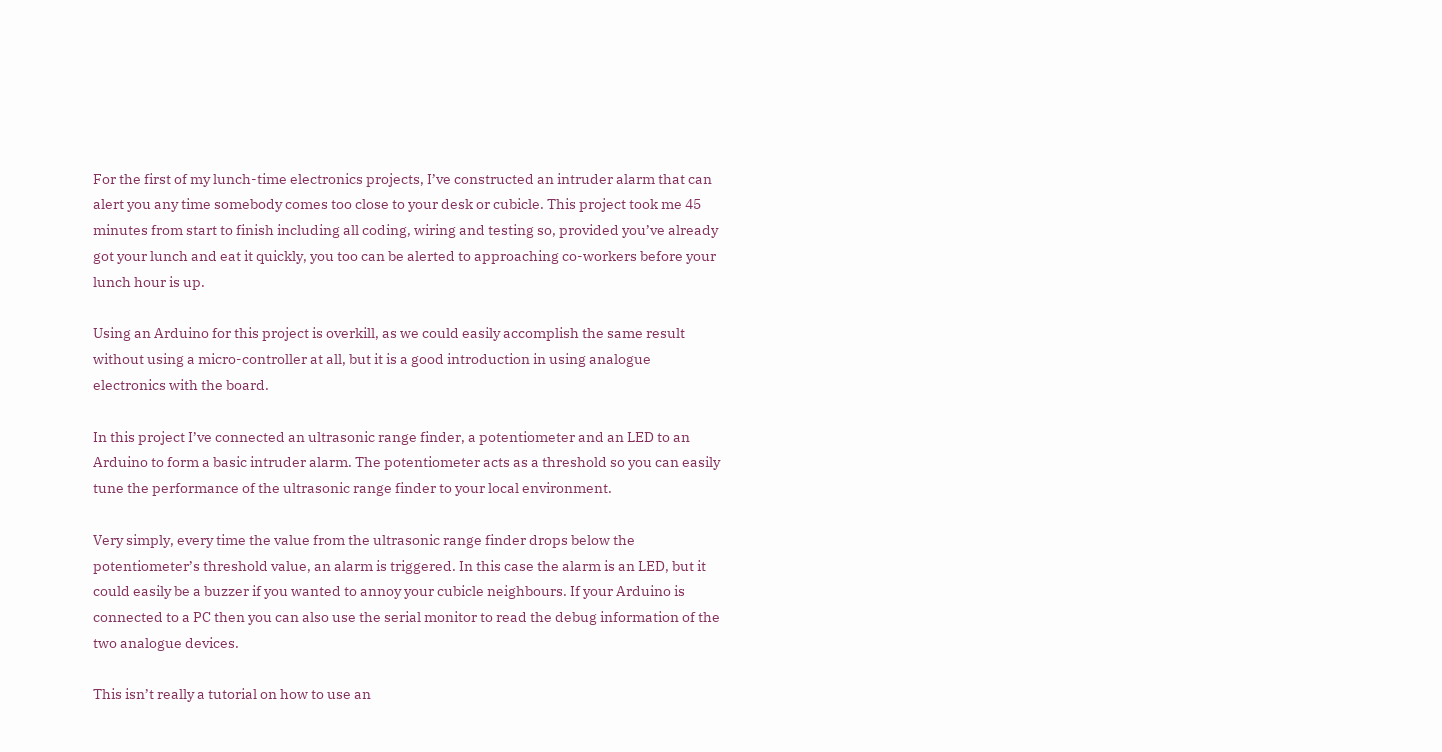For the first of my lunch-time electronics projects, I’ve constructed an intruder alarm that can alert you any time somebody comes too close to your desk or cubicle. This project took me 45 minutes from start to finish including all coding, wiring and testing so, provided you’ve already got your lunch and eat it quickly, you too can be alerted to approaching co-workers before your lunch hour is up.

Using an Arduino for this project is overkill, as we could easily accomplish the same result without using a micro-controller at all, but it is a good introduction in using analogue electronics with the board.

In this project I’ve connected an ultrasonic range finder, a potentiometer and an LED to an Arduino to form a basic intruder alarm. The potentiometer acts as a threshold so you can easily tune the performance of the ultrasonic range finder to your local environment.

Very simply, every time the value from the ultrasonic range finder drops below the potentiometer’s threshold value, an alarm is triggered. In this case the alarm is an LED, but it could easily be a buzzer if you wanted to annoy your cubicle neighbours. If your Arduino is connected to a PC then you can also use the serial monitor to read the debug information of the two analogue devices.

This isn’t really a tutorial on how to use an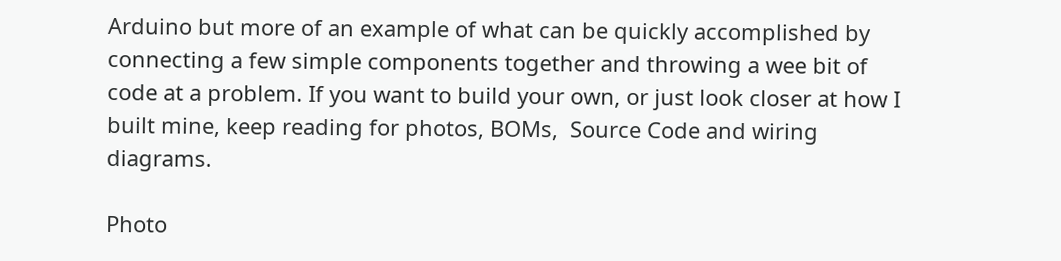Arduino but more of an example of what can be quickly accomplished by connecting a few simple components together and throwing a wee bit of code at a problem. If you want to build your own, or just look closer at how I built mine, keep reading for photos, BOMs,  Source Code and wiring diagrams.

Photo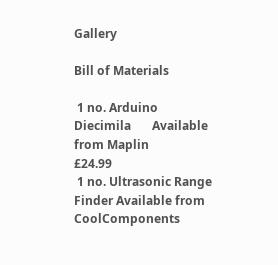Gallery

Bill of Materials

 1 no. Arduino Diecimila       Available from Maplin         £24.99
 1 no. Ultrasonic Range Finder Available from CoolComponents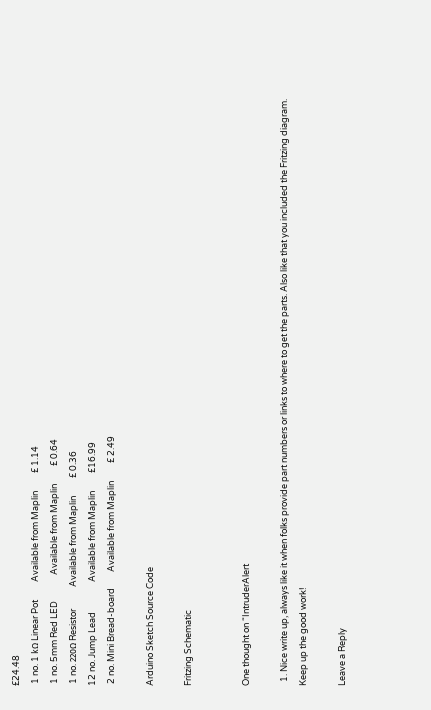£24.48
 1 no. 1 kΩ Linear Pot         Available from Maplin         £ 1.14
 1 no. 5mm Red LED             Available from Maplin         £ 0.64
 1 no. 220Ω Resistor           Available from Maplin         £ 0.36
12 no. Jump Lead               Available from Maplin         £16.99
 2 no. Mini Bread-board        Available from Maplin         £ 2.49

Arduino Sketch Source Code

Fritzing Schematic


One thought on “IntruderAlert

  1. Nice write up, always like it when folks provide part numbers or links to where to get the parts. Also like that you included the Fritzing diagram. Keep up the good work!

Leave a Reply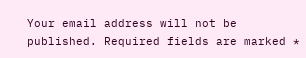Your email address will not be published. Required fields are marked *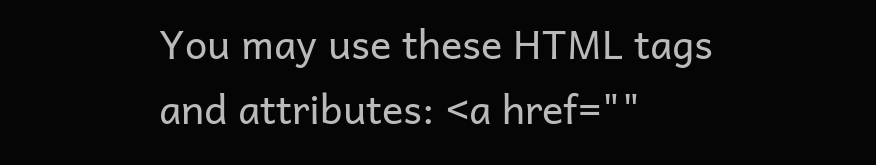You may use these HTML tags and attributes: <a href=""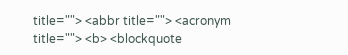title=""> <abbr title=""> <acronym title=""> <b> <blockquote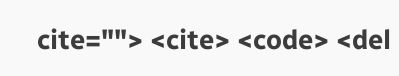cite=""> <cite> <code> <del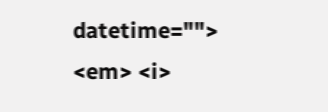datetime=""> <em> <i>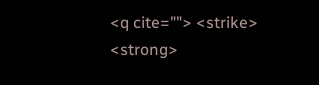<q cite=""> <strike> <strong>